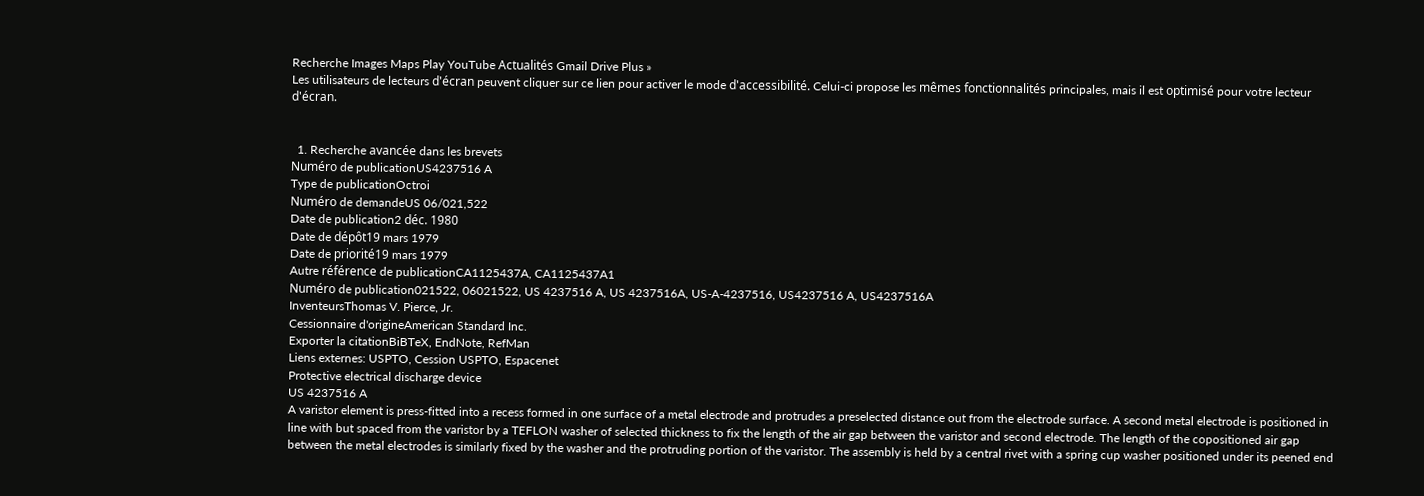Recherche Images Maps Play YouTube Actualités Gmail Drive Plus »
Les utilisateurs de lecteurs d'écran peuvent cliquer sur ce lien pour activer le mode d'accessibilité. Celui-ci propose les mêmes fonctionnalités principales, mais il est optimisé pour votre lecteur d'écran.


  1. Recherche avancée dans les brevets
Numéro de publicationUS4237516 A
Type de publicationOctroi
Numéro de demandeUS 06/021,522
Date de publication2 déc. 1980
Date de dépôt19 mars 1979
Date de priorité19 mars 1979
Autre référence de publicationCA1125437A, CA1125437A1
Numéro de publication021522, 06021522, US 4237516 A, US 4237516A, US-A-4237516, US4237516 A, US4237516A
InventeursThomas V. Pierce, Jr.
Cessionnaire d'origineAmerican Standard Inc.
Exporter la citationBiBTeX, EndNote, RefMan
Liens externes: USPTO, Cession USPTO, Espacenet
Protective electrical discharge device
US 4237516 A
A varistor element is press-fitted into a recess formed in one surface of a metal electrode and protrudes a preselected distance out from the electrode surface. A second metal electrode is positioned in line with but spaced from the varistor by a TEFLON washer of selected thickness to fix the length of the air gap between the varistor and second electrode. The length of the copositioned air gap between the metal electrodes is similarly fixed by the washer and the protruding portion of the varistor. The assembly is held by a central rivet with a spring cup washer positioned under its peened end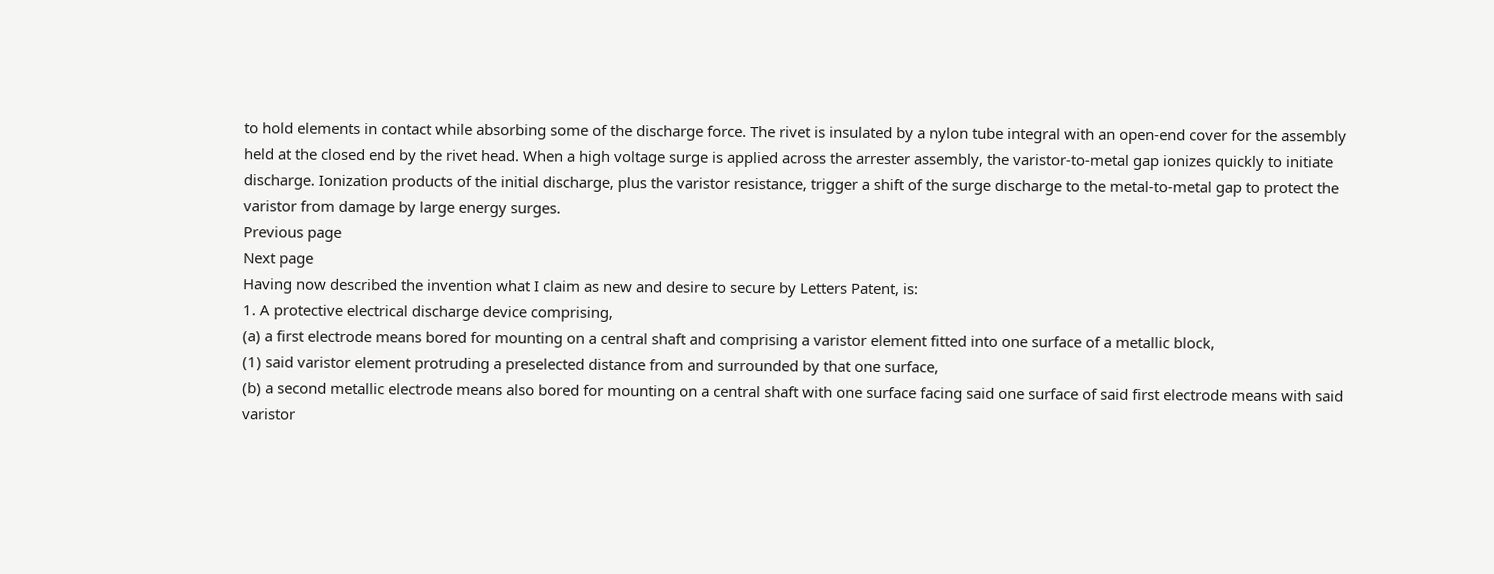to hold elements in contact while absorbing some of the discharge force. The rivet is insulated by a nylon tube integral with an open-end cover for the assembly held at the closed end by the rivet head. When a high voltage surge is applied across the arrester assembly, the varistor-to-metal gap ionizes quickly to initiate discharge. Ionization products of the initial discharge, plus the varistor resistance, trigger a shift of the surge discharge to the metal-to-metal gap to protect the varistor from damage by large energy surges.
Previous page
Next page
Having now described the invention what I claim as new and desire to secure by Letters Patent, is:
1. A protective electrical discharge device comprising,
(a) a first electrode means bored for mounting on a central shaft and comprising a varistor element fitted into one surface of a metallic block,
(1) said varistor element protruding a preselected distance from and surrounded by that one surface,
(b) a second metallic electrode means also bored for mounting on a central shaft with one surface facing said one surface of said first electrode means with said varistor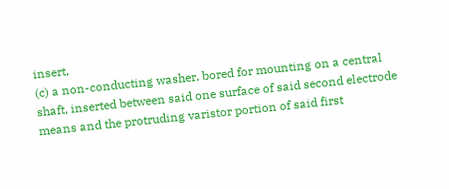insert,
(c) a non-conducting washer, bored for mounting on a central shaft, inserted between said one surface of said second electrode means and the protruding varistor portion of said first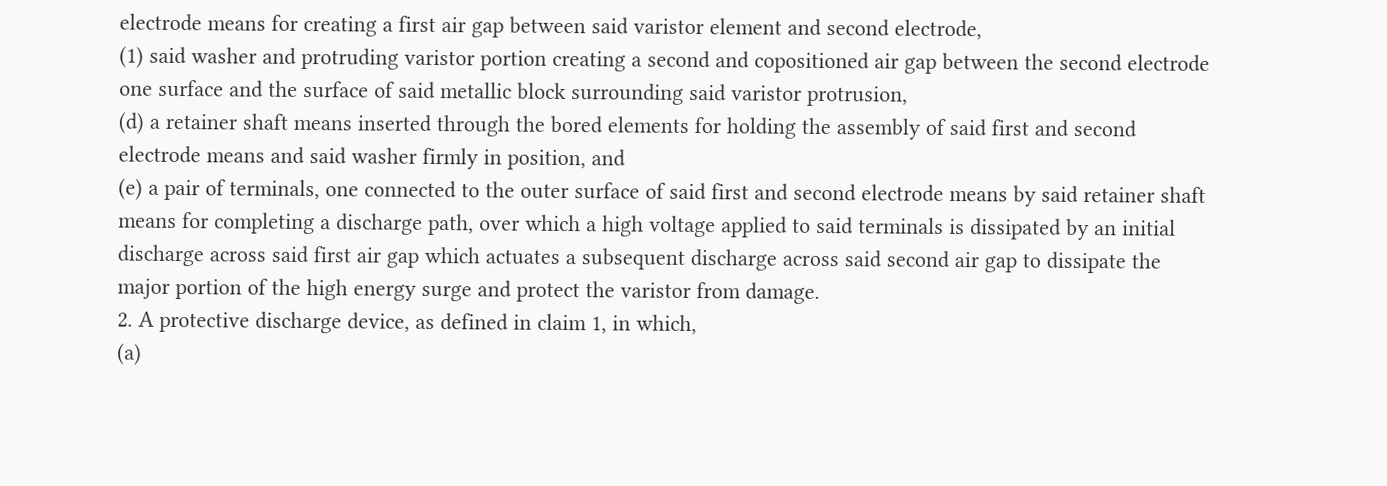electrode means for creating a first air gap between said varistor element and second electrode,
(1) said washer and protruding varistor portion creating a second and copositioned air gap between the second electrode one surface and the surface of said metallic block surrounding said varistor protrusion,
(d) a retainer shaft means inserted through the bored elements for holding the assembly of said first and second electrode means and said washer firmly in position, and
(e) a pair of terminals, one connected to the outer surface of said first and second electrode means by said retainer shaft means for completing a discharge path, over which a high voltage applied to said terminals is dissipated by an initial discharge across said first air gap which actuates a subsequent discharge across said second air gap to dissipate the major portion of the high energy surge and protect the varistor from damage.
2. A protective discharge device, as defined in claim 1, in which,
(a)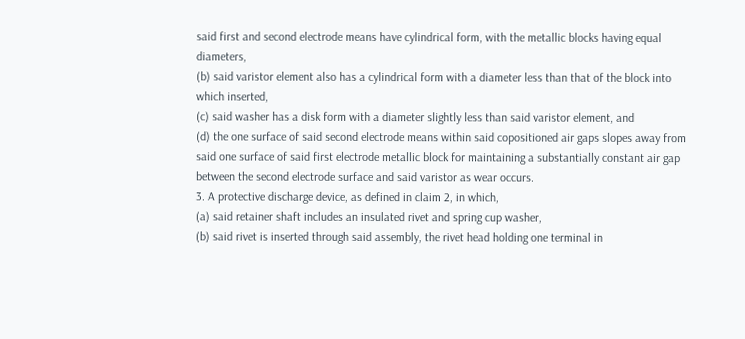said first and second electrode means have cylindrical form, with the metallic blocks having equal diameters,
(b) said varistor element also has a cylindrical form with a diameter less than that of the block into which inserted,
(c) said washer has a disk form with a diameter slightly less than said varistor element, and
(d) the one surface of said second electrode means within said copositioned air gaps slopes away from said one surface of said first electrode metallic block for maintaining a substantially constant air gap between the second electrode surface and said varistor as wear occurs.
3. A protective discharge device, as defined in claim 2, in which,
(a) said retainer shaft includes an insulated rivet and spring cup washer,
(b) said rivet is inserted through said assembly, the rivet head holding one terminal in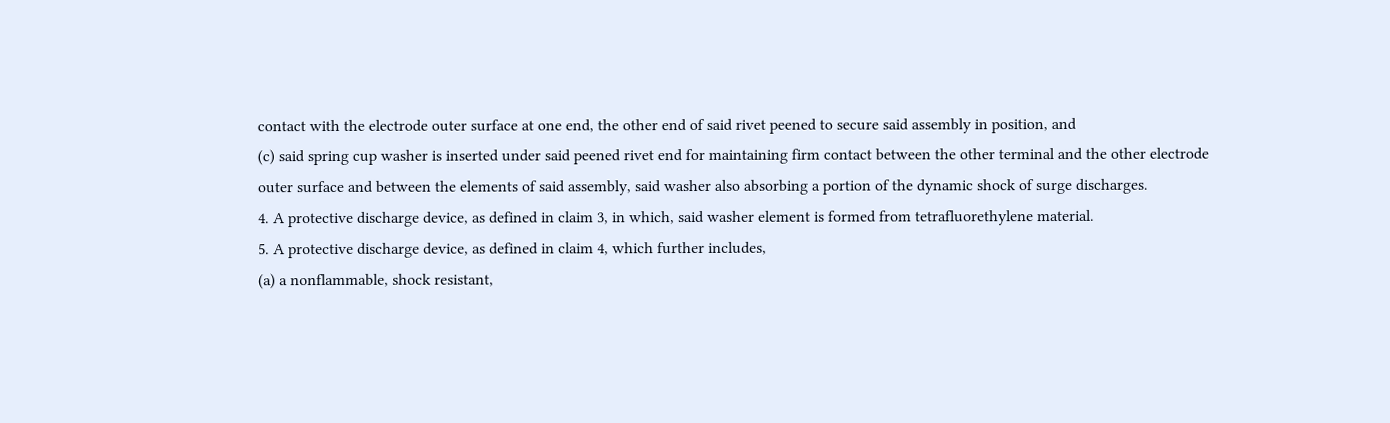contact with the electrode outer surface at one end, the other end of said rivet peened to secure said assembly in position, and
(c) said spring cup washer is inserted under said peened rivet end for maintaining firm contact between the other terminal and the other electrode outer surface and between the elements of said assembly, said washer also absorbing a portion of the dynamic shock of surge discharges.
4. A protective discharge device, as defined in claim 3, in which, said washer element is formed from tetrafluorethylene material.
5. A protective discharge device, as defined in claim 4, which further includes,
(a) a nonflammable, shock resistant,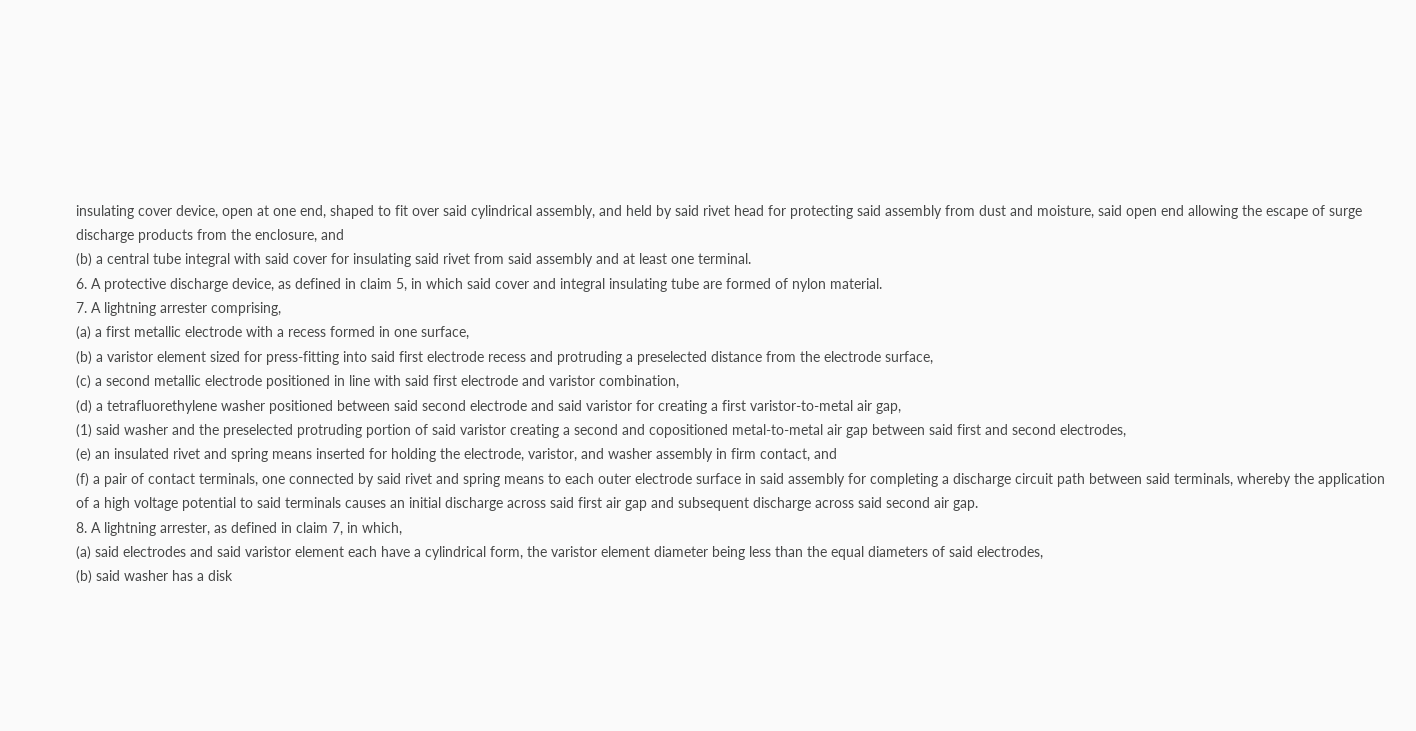insulating cover device, open at one end, shaped to fit over said cylindrical assembly, and held by said rivet head for protecting said assembly from dust and moisture, said open end allowing the escape of surge discharge products from the enclosure, and
(b) a central tube integral with said cover for insulating said rivet from said assembly and at least one terminal.
6. A protective discharge device, as defined in claim 5, in which said cover and integral insulating tube are formed of nylon material.
7. A lightning arrester comprising,
(a) a first metallic electrode with a recess formed in one surface,
(b) a varistor element sized for press-fitting into said first electrode recess and protruding a preselected distance from the electrode surface,
(c) a second metallic electrode positioned in line with said first electrode and varistor combination,
(d) a tetrafluorethylene washer positioned between said second electrode and said varistor for creating a first varistor-to-metal air gap,
(1) said washer and the preselected protruding portion of said varistor creating a second and copositioned metal-to-metal air gap between said first and second electrodes,
(e) an insulated rivet and spring means inserted for holding the electrode, varistor, and washer assembly in firm contact, and
(f) a pair of contact terminals, one connected by said rivet and spring means to each outer electrode surface in said assembly for completing a discharge circuit path between said terminals, whereby the application of a high voltage potential to said terminals causes an initial discharge across said first air gap and subsequent discharge across said second air gap.
8. A lightning arrester, as defined in claim 7, in which,
(a) said electrodes and said varistor element each have a cylindrical form, the varistor element diameter being less than the equal diameters of said electrodes,
(b) said washer has a disk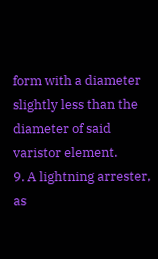form with a diameter slightly less than the diameter of said varistor element.
9. A lightning arrester, as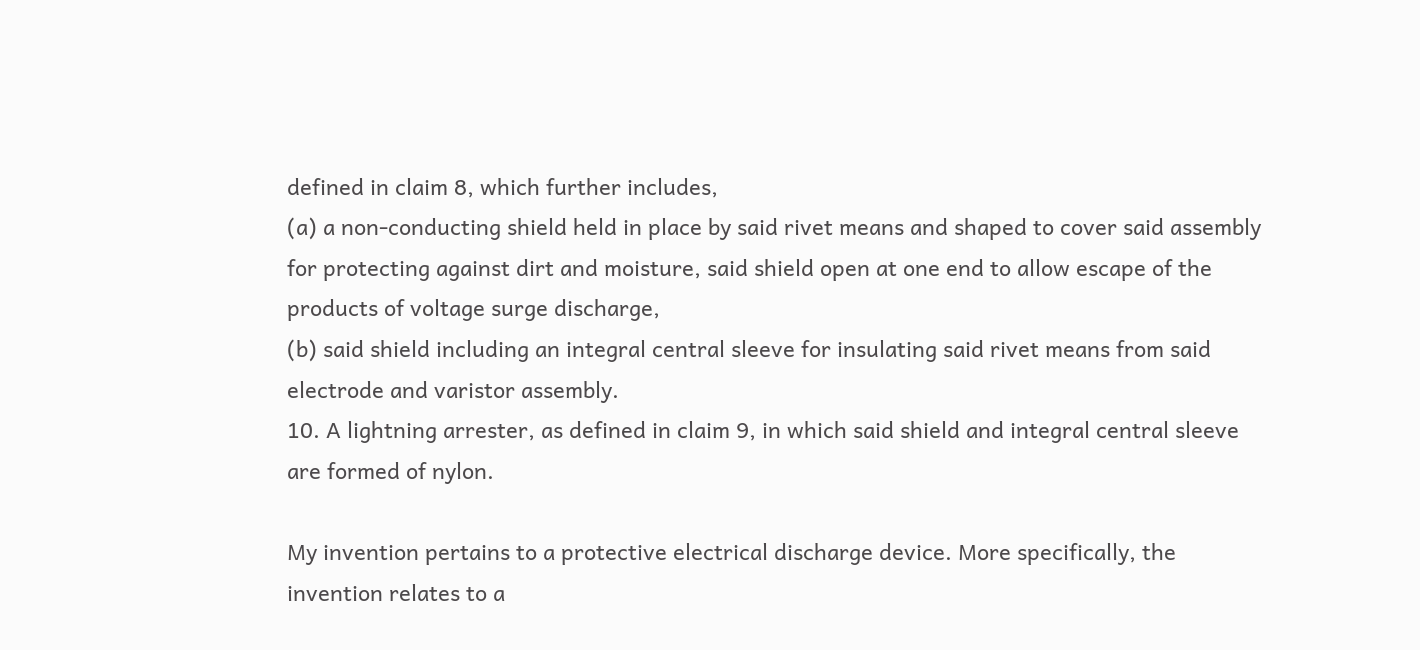defined in claim 8, which further includes,
(a) a non-conducting shield held in place by said rivet means and shaped to cover said assembly for protecting against dirt and moisture, said shield open at one end to allow escape of the products of voltage surge discharge,
(b) said shield including an integral central sleeve for insulating said rivet means from said electrode and varistor assembly.
10. A lightning arrester, as defined in claim 9, in which said shield and integral central sleeve are formed of nylon.

My invention pertains to a protective electrical discharge device. More specifically, the invention relates to a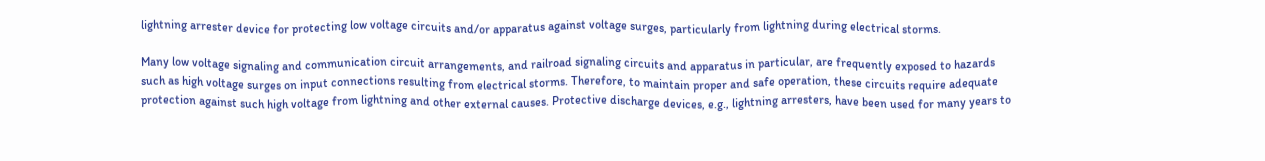lightning arrester device for protecting low voltage circuits and/or apparatus against voltage surges, particularly from lightning during electrical storms.

Many low voltage signaling and communication circuit arrangements, and railroad signaling circuits and apparatus in particular, are frequently exposed to hazards such as high voltage surges on input connections resulting from electrical storms. Therefore, to maintain proper and safe operation, these circuits require adequate protection against such high voltage from lightning and other external causes. Protective discharge devices, e.g., lightning arresters, have been used for many years to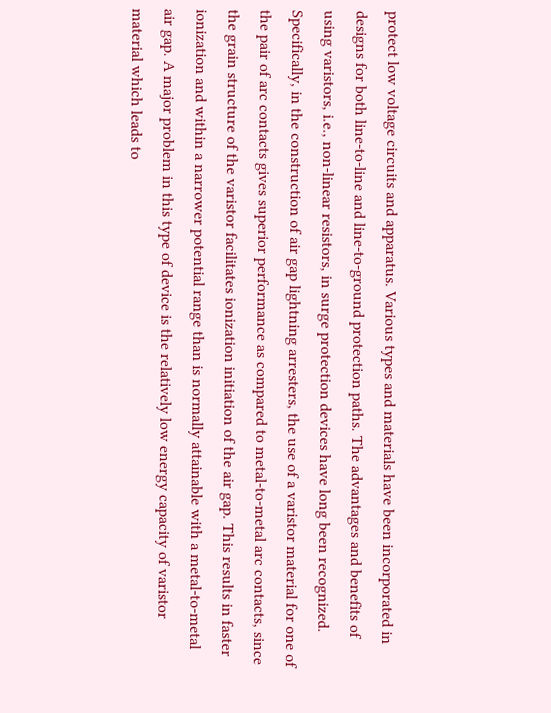protect low voltage circuits and apparatus. Various types and materials have been incorporated in designs for both line-to-line and line-to-ground protection paths. The advantages and benefits of using varistors, i.e., non-linear resistors, in surge protection devices have long been recognized. Specifically, in the construction of air gap lightning arresters, the use of a varistor material for one of the pair of arc contacts gives superior performance as compared to metal-to-metal arc contacts, since the grain structure of the varistor facilitates ionization initiation of the air gap. This results in faster ionization and within a narrower potential range than is normally attainable with a metal-to-metal air gap. A major problem in this type of device is the relatively low energy capacity of varistor material which leads to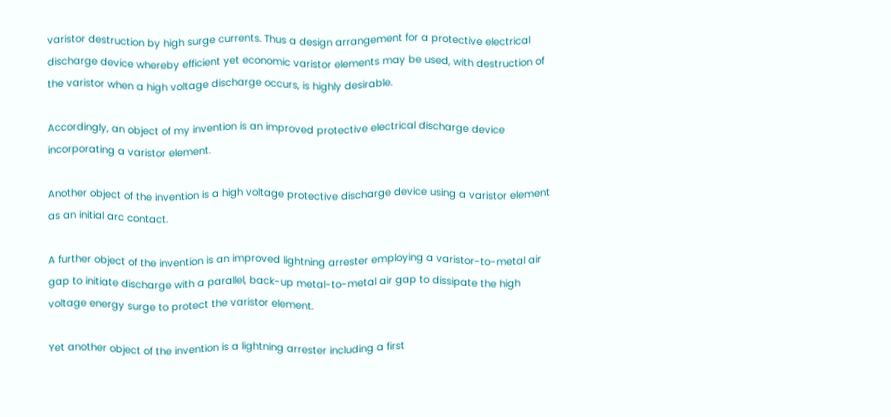varistor destruction by high surge currents. Thus a design arrangement for a protective electrical discharge device whereby efficient yet economic varistor elements may be used, with destruction of the varistor when a high voltage discharge occurs, is highly desirable.

Accordingly, an object of my invention is an improved protective electrical discharge device incorporating a varistor element.

Another object of the invention is a high voltage protective discharge device using a varistor element as an initial arc contact.

A further object of the invention is an improved lightning arrester employing a varistor-to-metal air gap to initiate discharge with a parallel, back-up metal-to-metal air gap to dissipate the high voltage energy surge to protect the varistor element.

Yet another object of the invention is a lightning arrester including a first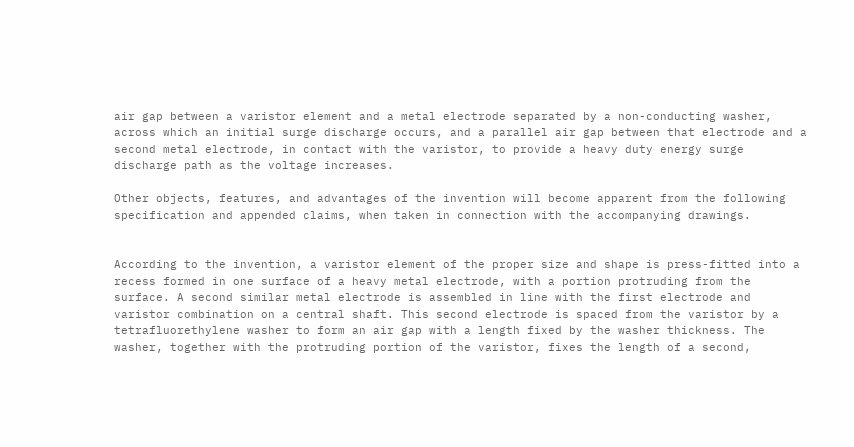air gap between a varistor element and a metal electrode separated by a non-conducting washer, across which an initial surge discharge occurs, and a parallel air gap between that electrode and a second metal electrode, in contact with the varistor, to provide a heavy duty energy surge discharge path as the voltage increases.

Other objects, features, and advantages of the invention will become apparent from the following specification and appended claims, when taken in connection with the accompanying drawings.


According to the invention, a varistor element of the proper size and shape is press-fitted into a recess formed in one surface of a heavy metal electrode, with a portion protruding from the surface. A second similar metal electrode is assembled in line with the first electrode and varistor combination on a central shaft. This second electrode is spaced from the varistor by a tetrafluorethylene washer to form an air gap with a length fixed by the washer thickness. The washer, together with the protruding portion of the varistor, fixes the length of a second,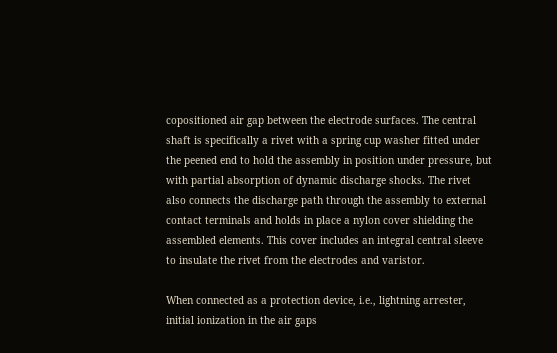copositioned air gap between the electrode surfaces. The central shaft is specifically a rivet with a spring cup washer fitted under the peened end to hold the assembly in position under pressure, but with partial absorption of dynamic discharge shocks. The rivet also connects the discharge path through the assembly to external contact terminals and holds in place a nylon cover shielding the assembled elements. This cover includes an integral central sleeve to insulate the rivet from the electrodes and varistor.

When connected as a protection device, i.e., lightning arrester, initial ionization in the air gaps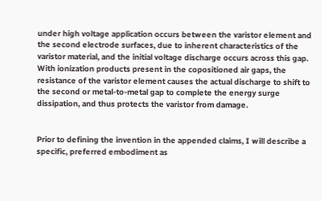under high voltage application occurs between the varistor element and the second electrode surfaces, due to inherent characteristics of the varistor material, and the initial voltage discharge occurs across this gap. With ionization products present in the copositioned air gaps, the resistance of the varistor element causes the actual discharge to shift to the second or metal-to-metal gap to complete the energy surge dissipation, and thus protects the varistor from damage.


Prior to defining the invention in the appended claims, I will describe a specific, preferred embodiment as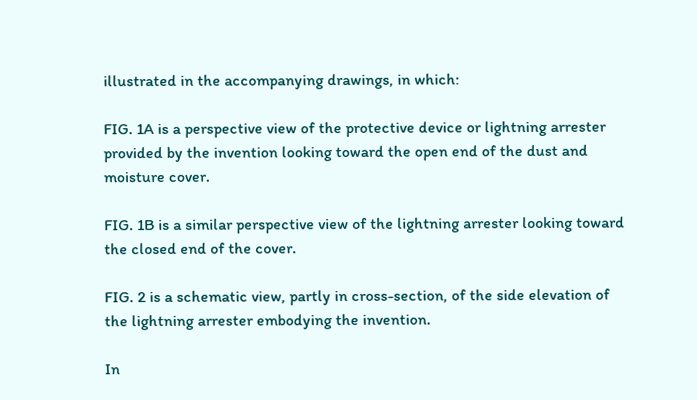illustrated in the accompanying drawings, in which:

FIG. 1A is a perspective view of the protective device or lightning arrester provided by the invention looking toward the open end of the dust and moisture cover.

FIG. 1B is a similar perspective view of the lightning arrester looking toward the closed end of the cover.

FIG. 2 is a schematic view, partly in cross-section, of the side elevation of the lightning arrester embodying the invention.

In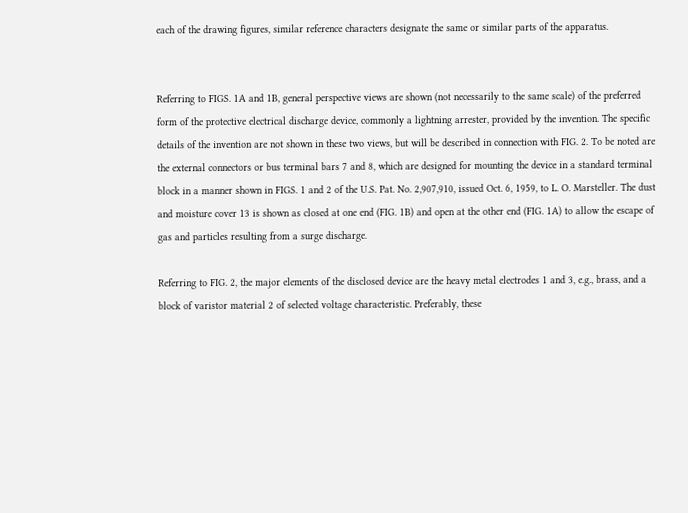each of the drawing figures, similar reference characters designate the same or similar parts of the apparatus.


Referring to FIGS. 1A and 1B, general perspective views are shown (not necessarily to the same scale) of the preferred form of the protective electrical discharge device, commonly a lightning arrester, provided by the invention. The specific details of the invention are not shown in these two views, but will be described in connection with FIG. 2. To be noted are the external connectors or bus terminal bars 7 and 8, which are designed for mounting the device in a standard terminal block in a manner shown in FIGS. 1 and 2 of the U.S. Pat. No. 2,907,910, issued Oct. 6, 1959, to L. O. Marsteller. The dust and moisture cover 13 is shown as closed at one end (FIG. 1B) and open at the other end (FIG. 1A) to allow the escape of gas and particles resulting from a surge discharge.

Referring to FIG. 2, the major elements of the disclosed device are the heavy metal electrodes 1 and 3, e.g., brass, and a block of varistor material 2 of selected voltage characteristic. Preferably, these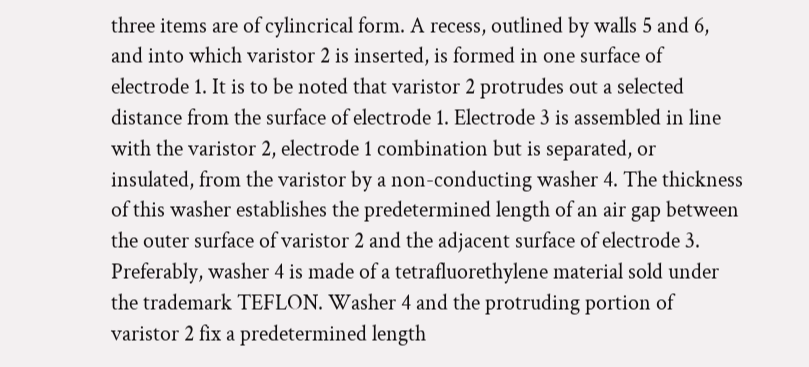three items are of cylincrical form. A recess, outlined by walls 5 and 6, and into which varistor 2 is inserted, is formed in one surface of electrode 1. It is to be noted that varistor 2 protrudes out a selected distance from the surface of electrode 1. Electrode 3 is assembled in line with the varistor 2, electrode 1 combination but is separated, or insulated, from the varistor by a non-conducting washer 4. The thickness of this washer establishes the predetermined length of an air gap between the outer surface of varistor 2 and the adjacent surface of electrode 3. Preferably, washer 4 is made of a tetrafluorethylene material sold under the trademark TEFLON. Washer 4 and the protruding portion of varistor 2 fix a predetermined length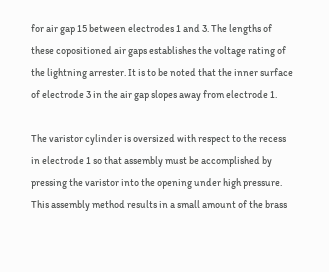for air gap 15 between electrodes 1 and 3. The lengths of these copositioned air gaps establishes the voltage rating of the lightning arrester. It is to be noted that the inner surface of electrode 3 in the air gap slopes away from electrode 1.

The varistor cylinder is oversized with respect to the recess in electrode 1 so that assembly must be accomplished by pressing the varistor into the opening under high pressure. This assembly method results in a small amount of the brass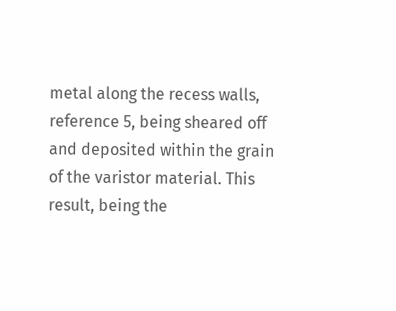metal along the recess walls, reference 5, being sheared off and deposited within the grain of the varistor material. This result, being the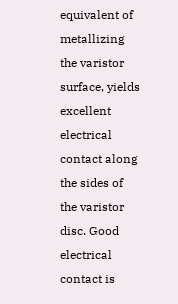equivalent of metallizing the varistor surface, yields excellent electrical contact along the sides of the varistor disc. Good electrical contact is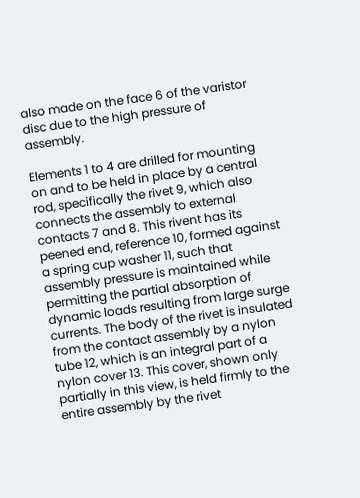also made on the face 6 of the varistor disc due to the high pressure of assembly.

Elements 1 to 4 are drilled for mounting on and to be held in place by a central rod, specifically the rivet 9, which also connects the assembly to external contacts 7 and 8. This rivent has its peened end, reference 10, formed against a spring cup washer 11, such that assembly pressure is maintained while permitting the partial absorption of dynamic loads resulting from large surge currents. The body of the rivet is insulated from the contact assembly by a nylon tube 12, which is an integral part of a nylon cover 13. This cover, shown only partially in this view, is held firmly to the entire assembly by the rivet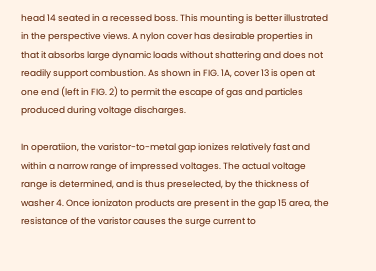head 14 seated in a recessed boss. This mounting is better illustrated in the perspective views. A nylon cover has desirable properties in that it absorbs large dynamic loads without shattering and does not readily support combustion. As shown in FIG. 1A, cover 13 is open at one end (left in FIG. 2) to permit the escape of gas and particles produced during voltage discharges.

In operatiion, the varistor-to-metal gap ionizes relatively fast and within a narrow range of impressed voltages. The actual voltage range is determined, and is thus preselected, by the thickness of washer 4. Once ionizaton products are present in the gap 15 area, the resistance of the varistor causes the surge current to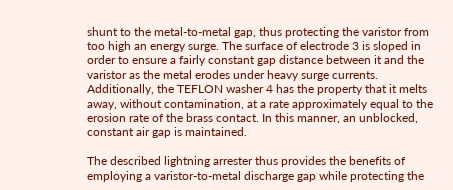shunt to the metal-to-metal gap, thus protecting the varistor from too high an energy surge. The surface of electrode 3 is sloped in order to ensure a fairly constant gap distance between it and the varistor as the metal erodes under heavy surge currents. Additionally, the TEFLON washer 4 has the property that it melts away, without contamination, at a rate approximately equal to the erosion rate of the brass contact. In this manner, an unblocked, constant air gap is maintained.

The described lightning arrester thus provides the benefits of employing a varistor-to-metal discharge gap while protecting the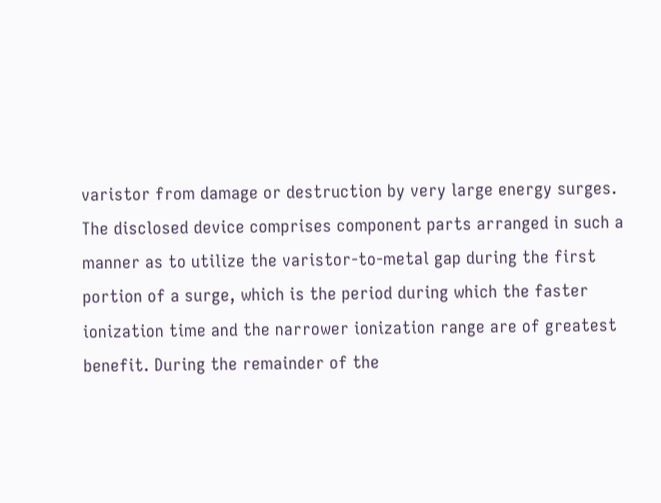varistor from damage or destruction by very large energy surges. The disclosed device comprises component parts arranged in such a manner as to utilize the varistor-to-metal gap during the first portion of a surge, which is the period during which the faster ionization time and the narrower ionization range are of greatest benefit. During the remainder of the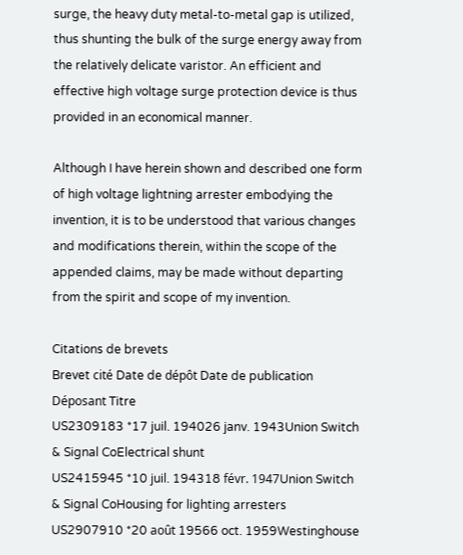surge, the heavy duty metal-to-metal gap is utilized, thus shunting the bulk of the surge energy away from the relatively delicate varistor. An efficient and effective high voltage surge protection device is thus provided in an economical manner.

Although I have herein shown and described one form of high voltage lightning arrester embodying the invention, it is to be understood that various changes and modifications therein, within the scope of the appended claims, may be made without departing from the spirit and scope of my invention.

Citations de brevets
Brevet cité Date de dépôt Date de publication Déposant Titre
US2309183 *17 juil. 194026 janv. 1943Union Switch & Signal CoElectrical shunt
US2415945 *10 juil. 194318 févr. 1947Union Switch & Signal CoHousing for lighting arresters
US2907910 *20 août 19566 oct. 1959Westinghouse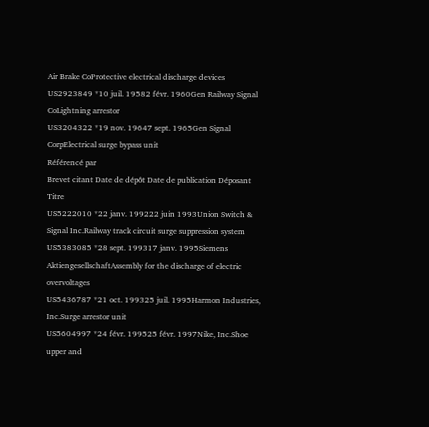Air Brake CoProtective electrical discharge devices
US2923849 *10 juil. 19582 févr. 1960Gen Railway Signal CoLightning arrestor
US3204322 *19 nov. 19647 sept. 1965Gen Signal CorpElectrical surge bypass unit
Référencé par
Brevet citant Date de dépôt Date de publication Déposant Titre
US5222010 *22 janv. 199222 juin 1993Union Switch & Signal Inc.Railway track circuit surge suppression system
US5383085 *28 sept. 199317 janv. 1995Siemens AktiengesellschaftAssembly for the discharge of electric overvoltages
US5436787 *21 oct. 199325 juil. 1995Harmon Industries, Inc.Surge arrestor unit
US5604997 *24 févr. 199525 févr. 1997Nike, Inc.Shoe upper and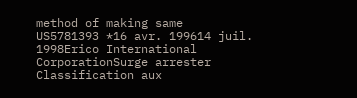method of making same
US5781393 *16 avr. 199614 juil. 1998Erico International CorporationSurge arrester
Classification aux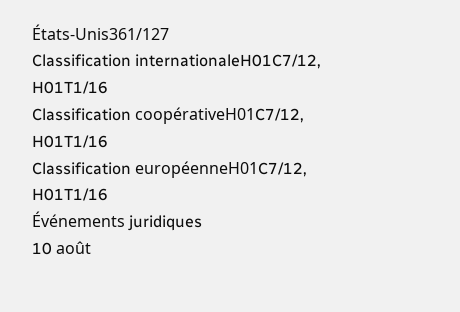États-Unis361/127
Classification internationaleH01C7/12, H01T1/16
Classification coopérativeH01C7/12, H01T1/16
Classification européenneH01C7/12, H01T1/16
Événements juridiques
10 août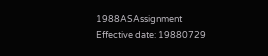1988ASAssignment
Effective date: 19880729